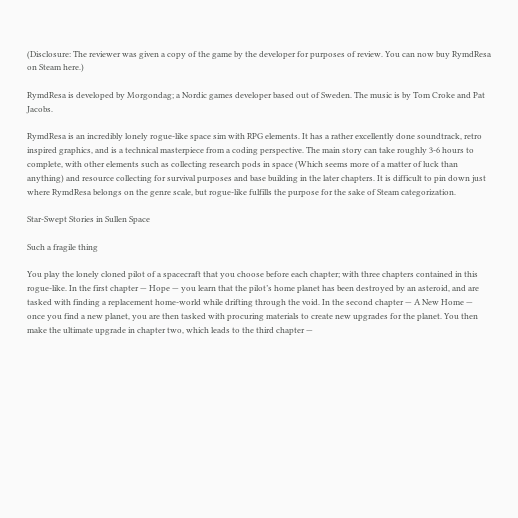(Disclosure: The reviewer was given a copy of the game by the developer for purposes of review. You can now buy RymdResa on Steam here.)

RymdResa is developed by Morgondag; a Nordic games developer based out of Sweden. The music is by Tom Croke and Pat Jacobs.

RymdResa is an incredibly lonely rogue-like space sim with RPG elements. It has a rather excellently done soundtrack, retro inspired graphics, and is a technical masterpiece from a coding perspective. The main story can take roughly 3-6 hours to complete, with other elements such as collecting research pods in space (Which seems more of a matter of luck than anything) and resource collecting for survival purposes and base building in the later chapters. It is difficult to pin down just where RymdResa belongs on the genre scale, but rogue-like fulfills the purpose for the sake of Steam categorization.

Star-Swept Stories in Sullen Space

Such a fragile thing

You play the lonely cloned pilot of a spacecraft that you choose before each chapter; with three chapters contained in this rogue-like. In the first chapter — Hope — you learn that the pilot’s home planet has been destroyed by an asteroid, and are tasked with finding a replacement home-world while drifting through the void. In the second chapter — A New Home — once you find a new planet, you are then tasked with procuring materials to create new upgrades for the planet. You then make the ultimate upgrade in chapter two, which leads to the third chapter —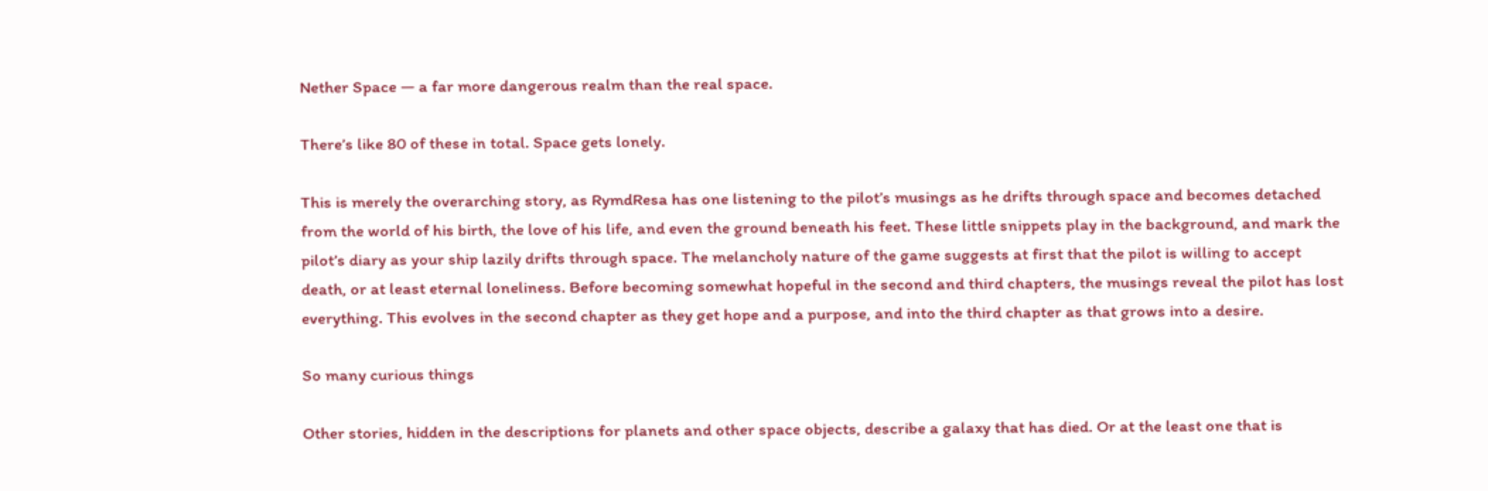Nether Space — a far more dangerous realm than the real space.

There’s like 80 of these in total. Space gets lonely.

This is merely the overarching story, as RymdResa has one listening to the pilot’s musings as he drifts through space and becomes detached from the world of his birth, the love of his life, and even the ground beneath his feet. These little snippets play in the background, and mark the pilot’s diary as your ship lazily drifts through space. The melancholy nature of the game suggests at first that the pilot is willing to accept death, or at least eternal loneliness. Before becoming somewhat hopeful in the second and third chapters, the musings reveal the pilot has lost everything. This evolves in the second chapter as they get hope and a purpose, and into the third chapter as that grows into a desire.

So many curious things

Other stories, hidden in the descriptions for planets and other space objects, describe a galaxy that has died. Or at the least one that is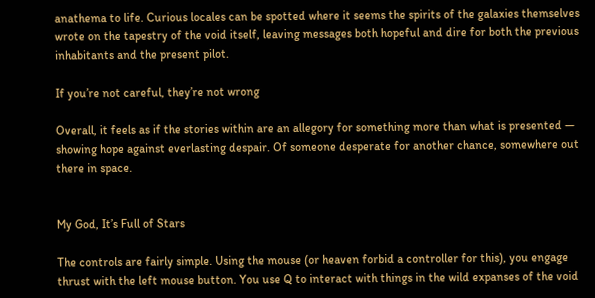anathema to life. Curious locales can be spotted where it seems the spirits of the galaxies themselves wrote on the tapestry of the void itself, leaving messages both hopeful and dire for both the previous inhabitants and the present pilot.

If you’re not careful, they’re not wrong

Overall, it feels as if the stories within are an allegory for something more than what is presented — showing hope against everlasting despair. Of someone desperate for another chance, somewhere out there in space.


My God, It’s Full of Stars

The controls are fairly simple. Using the mouse (or heaven forbid a controller for this), you engage thrust with the left mouse button. You use Q to interact with things in the wild expanses of the void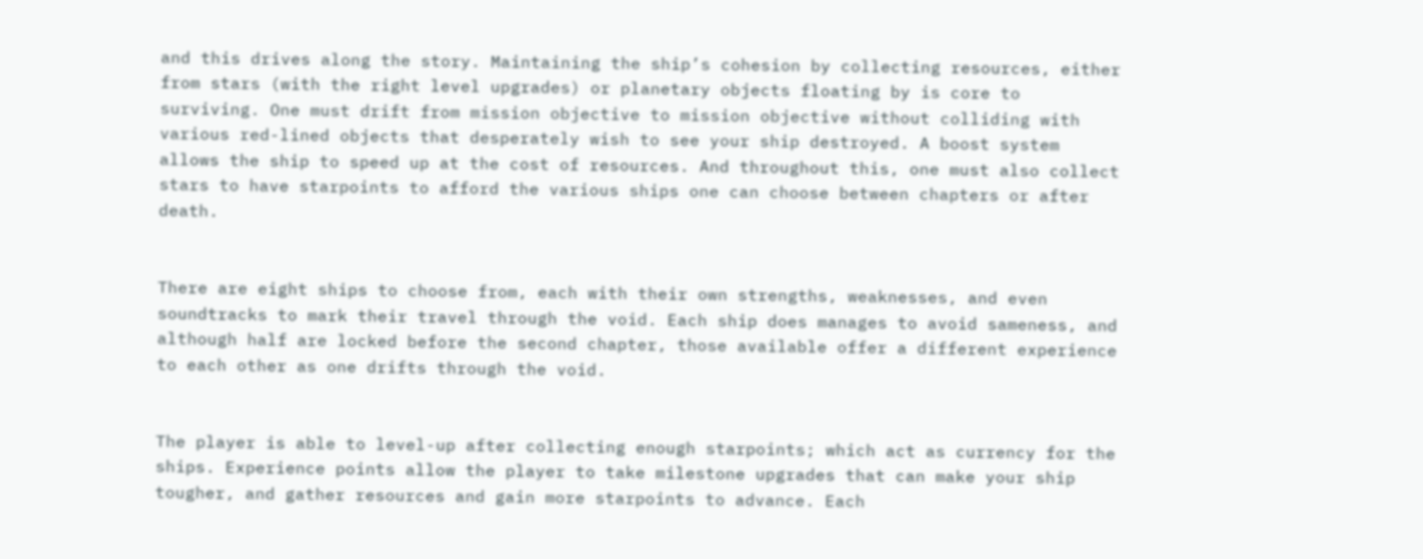and this drives along the story. Maintaining the ship’s cohesion by collecting resources, either from stars (with the right level upgrades) or planetary objects floating by is core to surviving. One must drift from mission objective to mission objective without colliding with various red-lined objects that desperately wish to see your ship destroyed. A boost system allows the ship to speed up at the cost of resources. And throughout this, one must also collect stars to have starpoints to afford the various ships one can choose between chapters or after death.


There are eight ships to choose from, each with their own strengths, weaknesses, and even soundtracks to mark their travel through the void. Each ship does manages to avoid sameness, and although half are locked before the second chapter, those available offer a different experience to each other as one drifts through the void.


The player is able to level-up after collecting enough starpoints; which act as currency for the ships. Experience points allow the player to take milestone upgrades that can make your ship tougher, and gather resources and gain more starpoints to advance. Each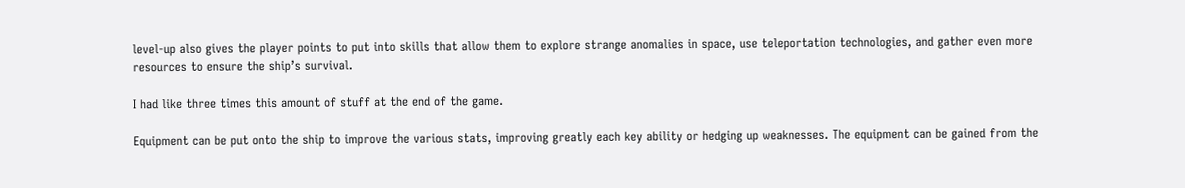level-up also gives the player points to put into skills that allow them to explore strange anomalies in space, use teleportation technologies, and gather even more resources to ensure the ship’s survival.

I had like three times this amount of stuff at the end of the game.

Equipment can be put onto the ship to improve the various stats, improving greatly each key ability or hedging up weaknesses. The equipment can be gained from the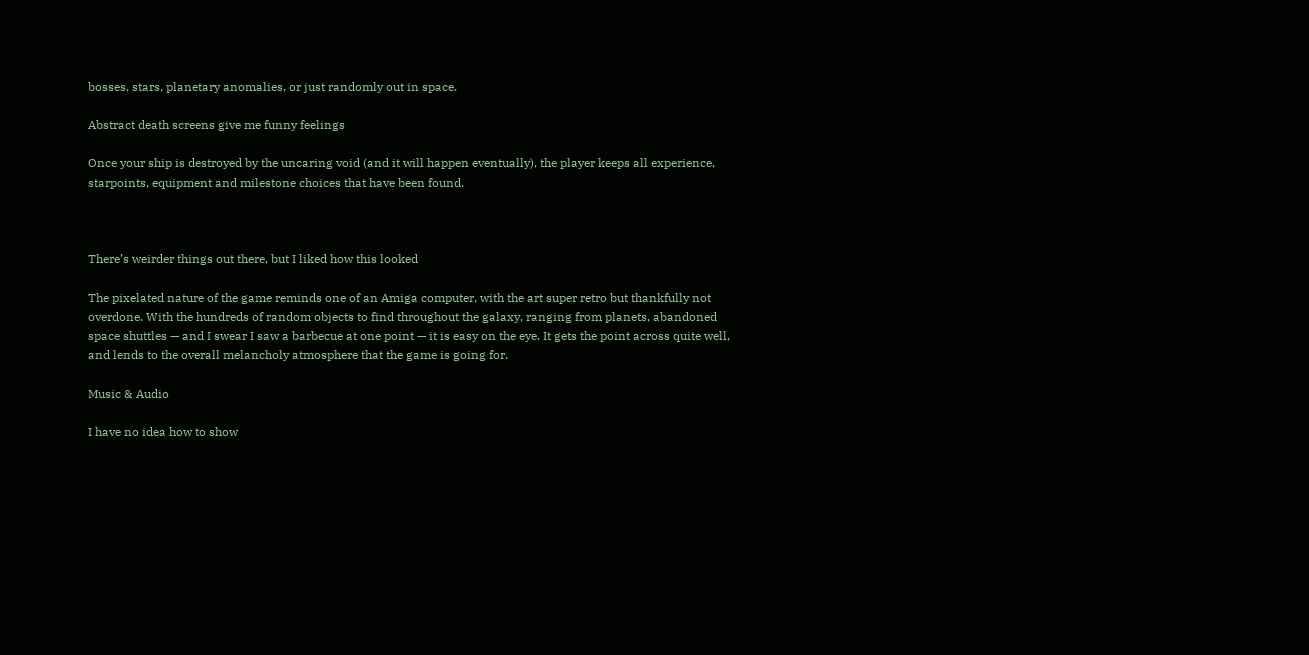bosses, stars, planetary anomalies, or just randomly out in space.

Abstract death screens give me funny feelings

Once your ship is destroyed by the uncaring void (and it will happen eventually), the player keeps all experience, starpoints, equipment and milestone choices that have been found.



There’s weirder things out there, but I liked how this looked

The pixelated nature of the game reminds one of an Amiga computer, with the art super retro but thankfully not overdone. With the hundreds of random objects to find throughout the galaxy, ranging from planets, abandoned space shuttles — and I swear I saw a barbecue at one point — it is easy on the eye. It gets the point across quite well, and lends to the overall melancholy atmosphere that the game is going for.

Music & Audio

I have no idea how to show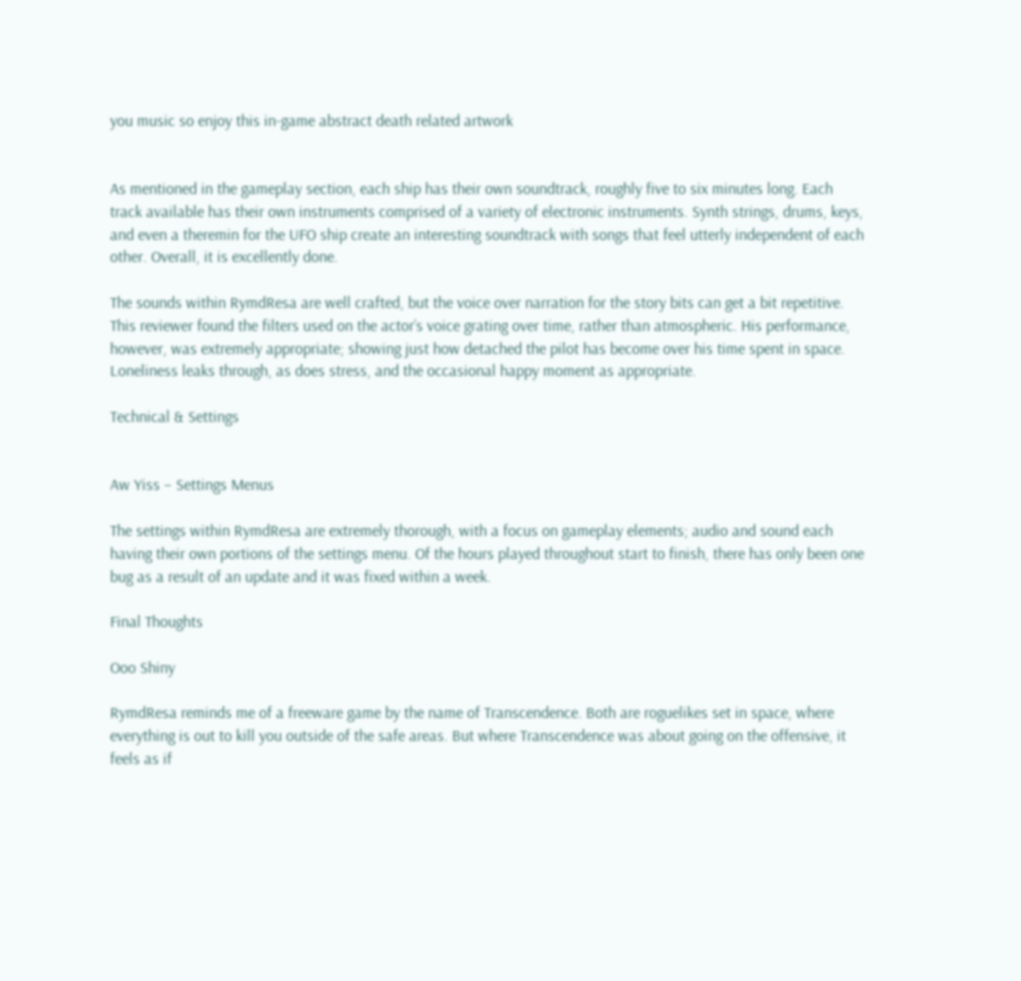you music so enjoy this in-game abstract death related artwork


As mentioned in the gameplay section, each ship has their own soundtrack, roughly five to six minutes long. Each track available has their own instruments comprised of a variety of electronic instruments. Synth strings, drums, keys, and even a theremin for the UFO ship create an interesting soundtrack with songs that feel utterly independent of each other. Overall, it is excellently done.

The sounds within RymdResa are well crafted, but the voice over narration for the story bits can get a bit repetitive. This reviewer found the filters used on the actor’s voice grating over time, rather than atmospheric. His performance, however, was extremely appropriate; showing just how detached the pilot has become over his time spent in space. Loneliness leaks through, as does stress, and the occasional happy moment as appropriate.

Technical & Settings


Aw Yiss – Settings Menus

The settings within RymdResa are extremely thorough, with a focus on gameplay elements; audio and sound each having their own portions of the settings menu. Of the hours played throughout start to finish, there has only been one bug as a result of an update and it was fixed within a week.

Final Thoughts

Ooo Shiny

RymdResa reminds me of a freeware game by the name of Transcendence. Both are roguelikes set in space, where everything is out to kill you outside of the safe areas. But where Transcendence was about going on the offensive, it feels as if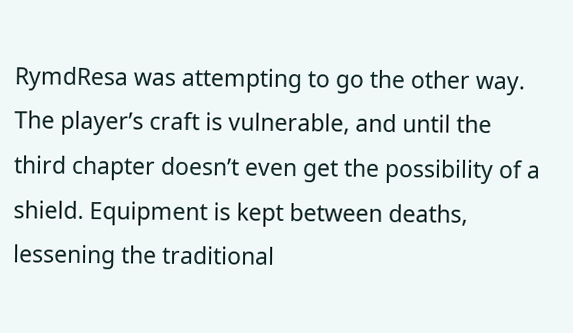RymdResa was attempting to go the other way. The player’s craft is vulnerable, and until the third chapter doesn’t even get the possibility of a shield. Equipment is kept between deaths, lessening the traditional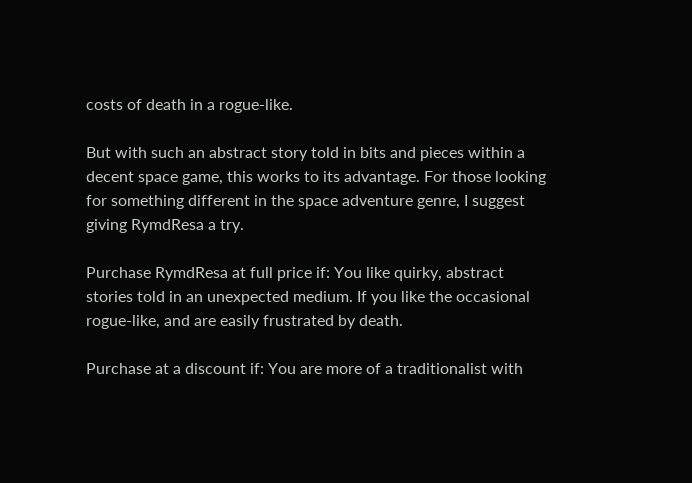costs of death in a rogue-like.

But with such an abstract story told in bits and pieces within a decent space game, this works to its advantage. For those looking for something different in the space adventure genre, I suggest giving RymdResa a try.

Purchase RymdResa at full price if: You like quirky, abstract stories told in an unexpected medium. If you like the occasional rogue-like, and are easily frustrated by death.

Purchase at a discount if: You are more of a traditionalist with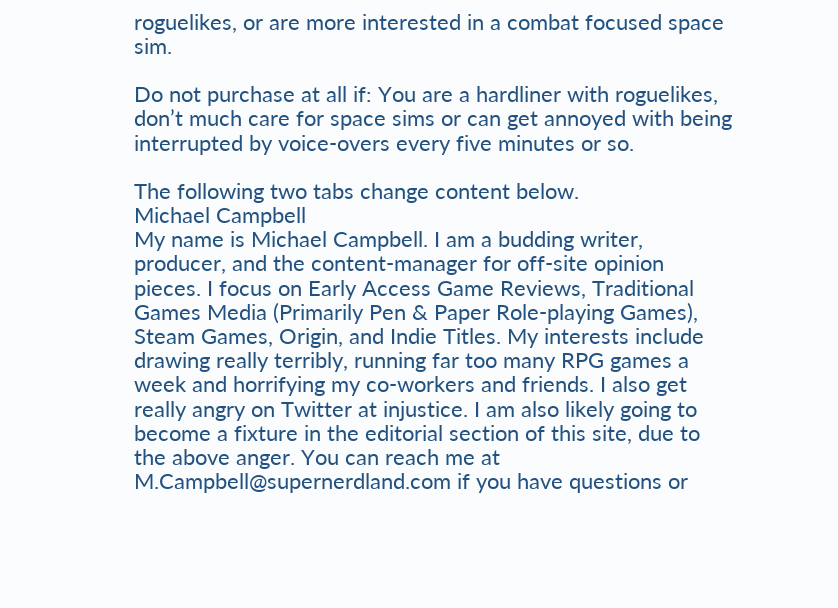roguelikes, or are more interested in a combat focused space sim.

Do not purchase at all if: You are a hardliner with roguelikes, don’t much care for space sims or can get annoyed with being interrupted by voice-overs every five minutes or so.

The following two tabs change content below.
Michael Campbell
My name is Michael Campbell. I am a budding writer, producer, and the content-manager for off-site opinion pieces. I focus on Early Access Game Reviews, Traditional Games Media (Primarily Pen & Paper Role-playing Games), Steam Games, Origin, and Indie Titles. My interests include drawing really terribly, running far too many RPG games a week and horrifying my co-workers and friends. I also get really angry on Twitter at injustice. I am also likely going to become a fixture in the editorial section of this site, due to the above anger. You can reach me at M.Campbell@supernerdland.com if you have questions or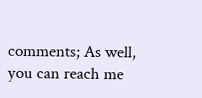comments; As well, you can reach me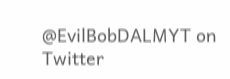@EvilBobDALMYT on Twitter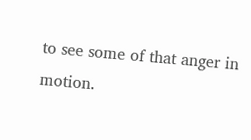to see some of that anger in motion.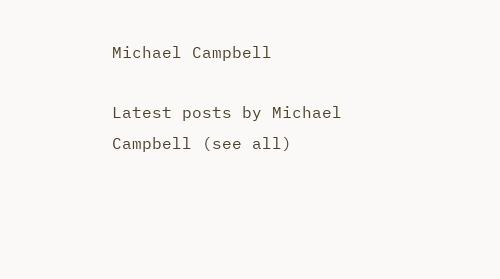Michael Campbell

Latest posts by Michael Campbell (see all)